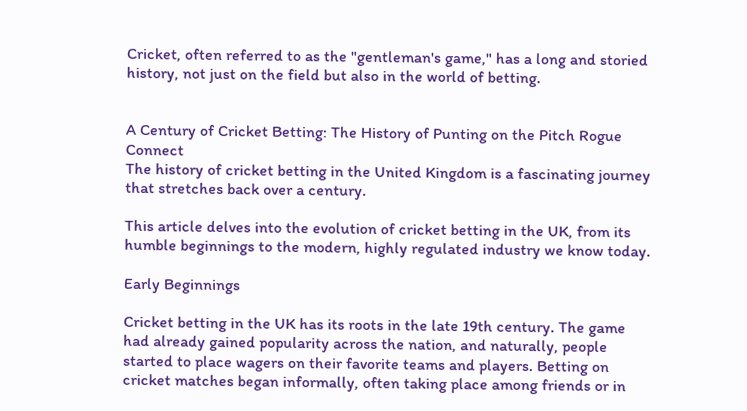Cricket, often referred to as the "gentleman's game," has a long and storied history, not just on the field but also in the world of betting.


A Century of Cricket Betting: The History of Punting on the Pitch Rogue Connect
The history of cricket betting in the United Kingdom is a fascinating journey that stretches back over a century.

This article delves into the evolution of cricket betting in the UK, from its humble beginnings to the modern, highly regulated industry we know today.

Early Beginnings

Cricket betting in the UK has its roots in the late 19th century. The game had already gained popularity across the nation, and naturally, people started to place wagers on their favorite teams and players. Betting on cricket matches began informally, often taking place among friends or in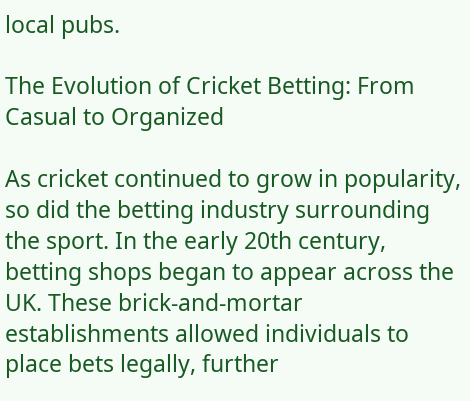local pubs.

The Evolution of Cricket Betting: From Casual to Organized

As cricket continued to grow in popularity, so did the betting industry surrounding the sport. In the early 20th century, betting shops began to appear across the UK. These brick-and-mortar establishments allowed individuals to place bets legally, further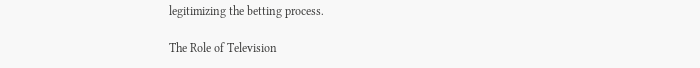legitimizing the betting process.

The Role of Television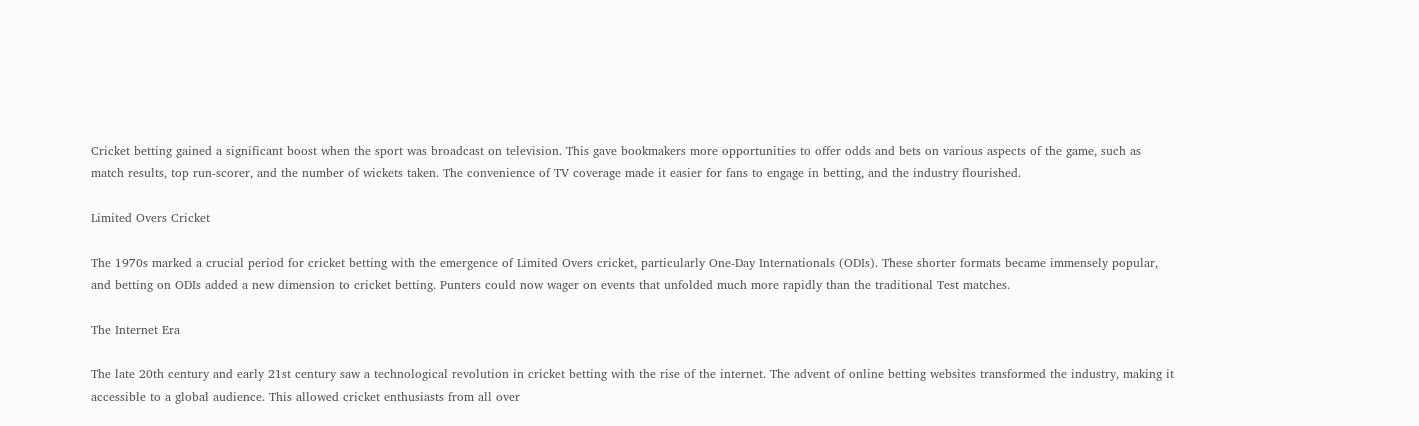Cricket betting gained a significant boost when the sport was broadcast on television. This gave bookmakers more opportunities to offer odds and bets on various aspects of the game, such as match results, top run-scorer, and the number of wickets taken. The convenience of TV coverage made it easier for fans to engage in betting, and the industry flourished.

Limited Overs Cricket

The 1970s marked a crucial period for cricket betting with the emergence of Limited Overs cricket, particularly One-Day Internationals (ODIs). These shorter formats became immensely popular, and betting on ODIs added a new dimension to cricket betting. Punters could now wager on events that unfolded much more rapidly than the traditional Test matches.

The Internet Era

The late 20th century and early 21st century saw a technological revolution in cricket betting with the rise of the internet. The advent of online betting websites transformed the industry, making it accessible to a global audience. This allowed cricket enthusiasts from all over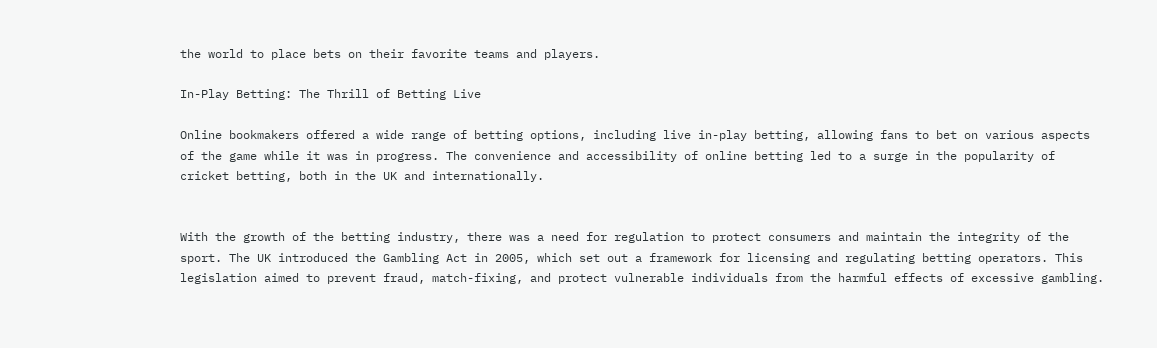the world to place bets on their favorite teams and players.

In-Play Betting: The Thrill of Betting Live

Online bookmakers offered a wide range of betting options, including live in-play betting, allowing fans to bet on various aspects of the game while it was in progress. The convenience and accessibility of online betting led to a surge in the popularity of cricket betting, both in the UK and internationally.


With the growth of the betting industry, there was a need for regulation to protect consumers and maintain the integrity of the sport. The UK introduced the Gambling Act in 2005, which set out a framework for licensing and regulating betting operators. This legislation aimed to prevent fraud, match-fixing, and protect vulnerable individuals from the harmful effects of excessive gambling.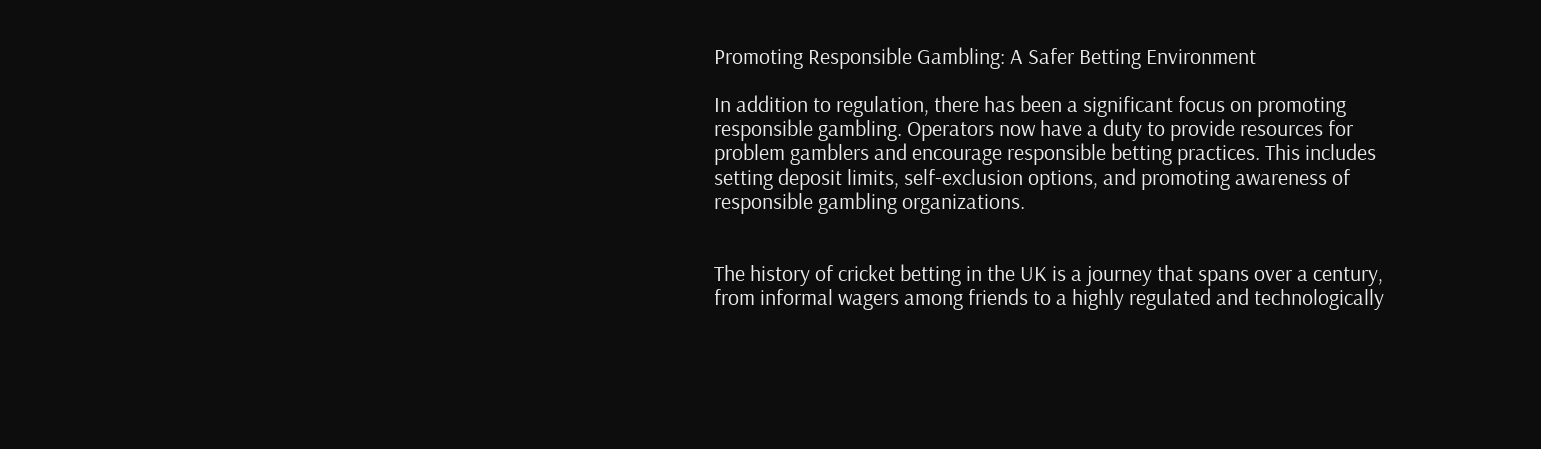Promoting Responsible Gambling: A Safer Betting Environment

In addition to regulation, there has been a significant focus on promoting responsible gambling. Operators now have a duty to provide resources for problem gamblers and encourage responsible betting practices. This includes setting deposit limits, self-exclusion options, and promoting awareness of responsible gambling organizations.


The history of cricket betting in the UK is a journey that spans over a century, from informal wagers among friends to a highly regulated and technologically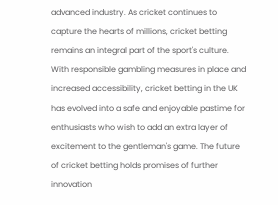advanced industry. As cricket continues to capture the hearts of millions, cricket betting remains an integral part of the sport's culture. With responsible gambling measures in place and increased accessibility, cricket betting in the UK has evolved into a safe and enjoyable pastime for enthusiasts who wish to add an extra layer of excitement to the gentleman's game. The future of cricket betting holds promises of further innovation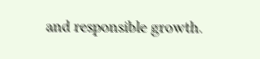and responsible growth.